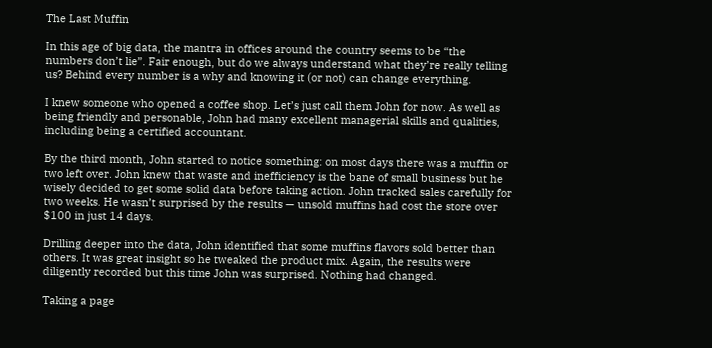The Last Muffin

In this age of big data, the mantra in offices around the country seems to be “the numbers don’t lie”. Fair enough, but do we always understand what they’re really telling us? Behind every number is a why and knowing it (or not) can change everything.

I knew someone who opened a coffee shop. Let’s just call them John for now. As well as being friendly and personable, John had many excellent managerial skills and qualities, including being a certified accountant.

By the third month, John started to notice something: on most days there was a muffin or two left over. John knew that waste and inefficiency is the bane of small business but he wisely decided to get some solid data before taking action. John tracked sales carefully for two weeks. He wasn’t surprised by the results — unsold muffins had cost the store over $100 in just 14 days.

Drilling deeper into the data, John identified that some muffins flavors sold better than others. It was great insight so he tweaked the product mix. Again, the results were diligently recorded but this time John was surprised. Nothing had changed.

Taking a page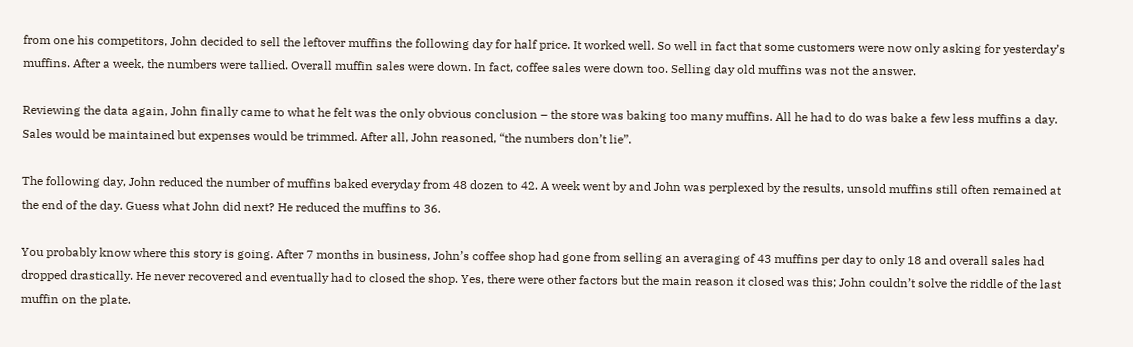from one his competitors, John decided to sell the leftover muffins the following day for half price. It worked well. So well in fact that some customers were now only asking for yesterday’s muffins. After a week, the numbers were tallied. Overall muffin sales were down. In fact, coffee sales were down too. Selling day old muffins was not the answer.

Reviewing the data again, John finally came to what he felt was the only obvious conclusion – the store was baking too many muffins. All he had to do was bake a few less muffins a day. Sales would be maintained but expenses would be trimmed. After all, John reasoned, “the numbers don’t lie”.

The following day, John reduced the number of muffins baked everyday from 48 dozen to 42. A week went by and John was perplexed by the results, unsold muffins still often remained at the end of the day. Guess what John did next? He reduced the muffins to 36.

You probably know where this story is going. After 7 months in business, John’s coffee shop had gone from selling an averaging of 43 muffins per day to only 18 and overall sales had dropped drastically. He never recovered and eventually had to closed the shop. Yes, there were other factors but the main reason it closed was this; John couldn’t solve the riddle of the last muffin on the plate.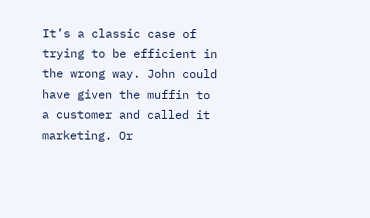It’s a classic case of trying to be efficient in the wrong way. John could have given the muffin to a customer and called it marketing. Or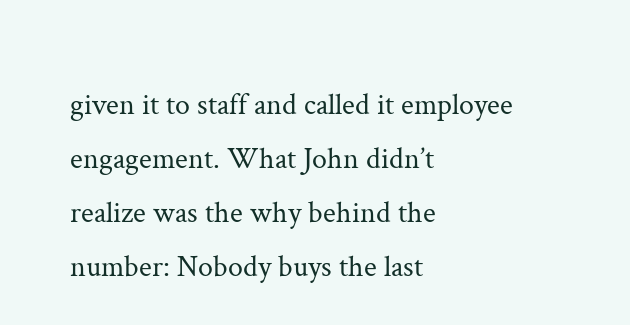given it to staff and called it employee engagement. What John didn’t realize was the why behind the number: Nobody buys the last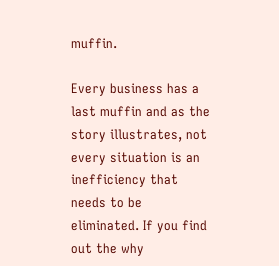muffin.

Every business has a last muffin and as the story illustrates, not every situation is an inefficiency that needs to be eliminated. If you find out the why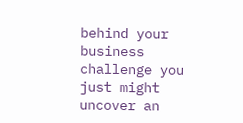behind your business challenge you just might uncover an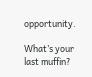opportunity.

What’s your last muffin?